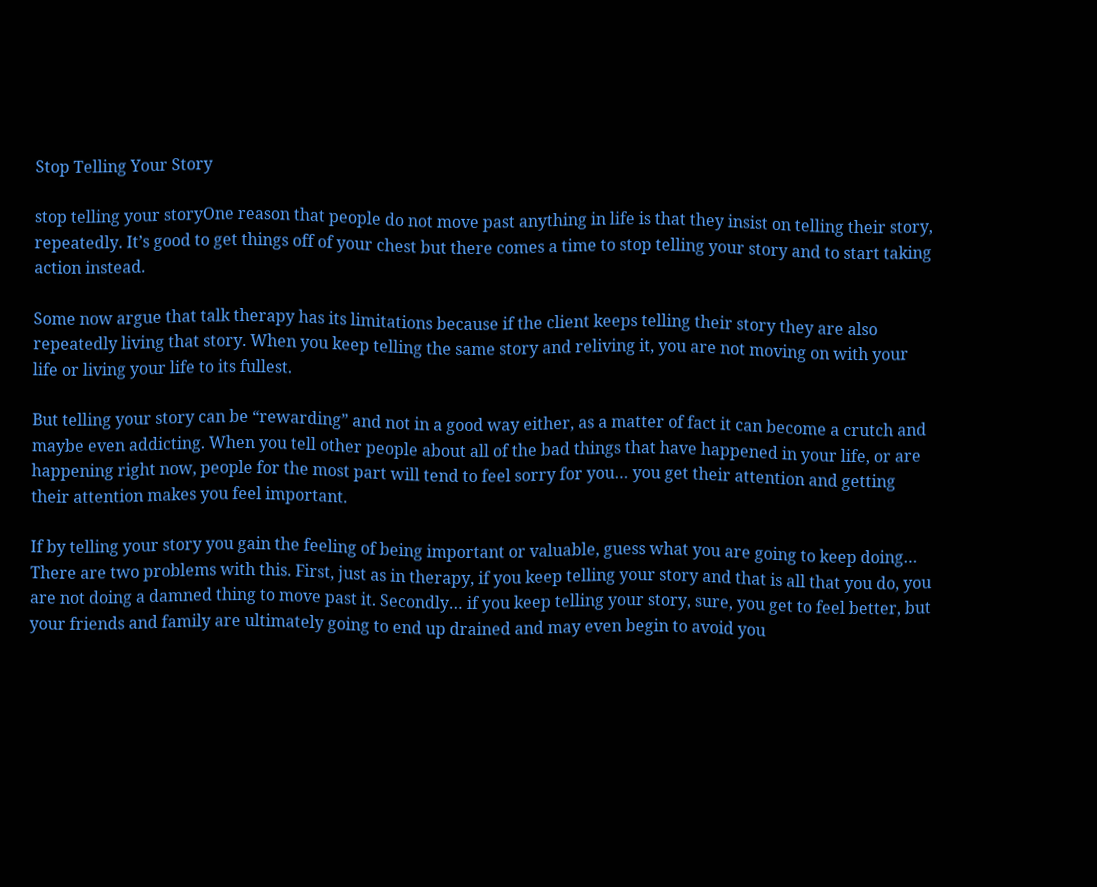Stop Telling Your Story

stop telling your storyOne reason that people do not move past anything in life is that they insist on telling their story, repeatedly. It’s good to get things off of your chest but there comes a time to stop telling your story and to start taking action instead.

Some now argue that talk therapy has its limitations because if the client keeps telling their story they are also repeatedly living that story. When you keep telling the same story and reliving it, you are not moving on with your life or living your life to its fullest.

But telling your story can be “rewarding” and not in a good way either, as a matter of fact it can become a crutch and maybe even addicting. When you tell other people about all of the bad things that have happened in your life, or are happening right now, people for the most part will tend to feel sorry for you… you get their attention and getting their attention makes you feel important.

If by telling your story you gain the feeling of being important or valuable, guess what you are going to keep doing… There are two problems with this. First, just as in therapy, if you keep telling your story and that is all that you do, you are not doing a damned thing to move past it. Secondly… if you keep telling your story, sure, you get to feel better, but your friends and family are ultimately going to end up drained and may even begin to avoid you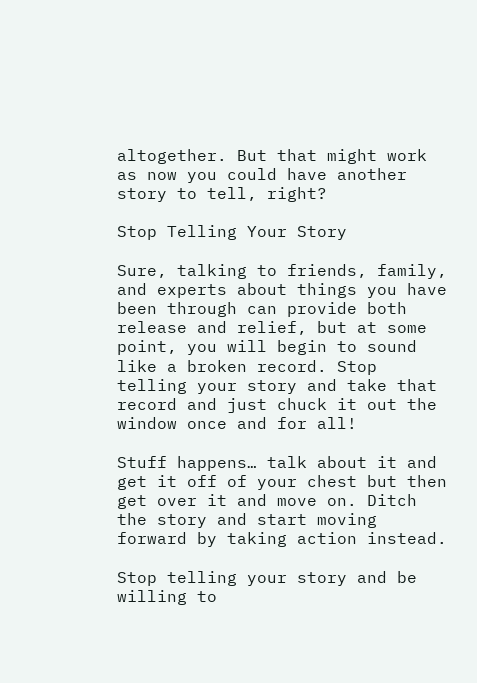altogether. But that might work as now you could have another story to tell, right?

Stop Telling Your Story

Sure, talking to friends, family, and experts about things you have been through can provide both release and relief, but at some point, you will begin to sound like a broken record. Stop telling your story and take that record and just chuck it out the window once and for all!

Stuff happens… talk about it and get it off of your chest but then get over it and move on. Ditch the story and start moving forward by taking action instead.

Stop telling your story and be willing to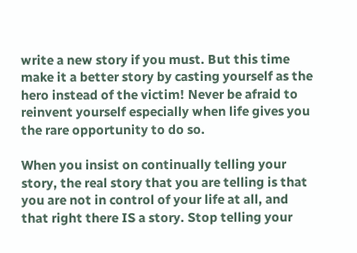write a new story if you must. But this time make it a better story by casting yourself as the hero instead of the victim! Never be afraid to reinvent yourself especially when life gives you the rare opportunity to do so.

When you insist on continually telling your story, the real story that you are telling is that you are not in control of your life at all, and that right there IS a story. Stop telling your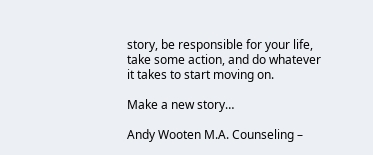story, be responsible for your life, take some action, and do whatever it takes to start moving on.

Make a new story…

Andy Wooten M.A. Counseling –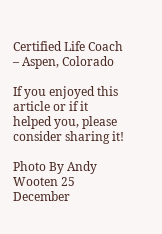Certified Life Coach – Aspen, Colorado

If you enjoyed this article or if it helped you, please consider sharing it!

Photo By Andy Wooten 25 December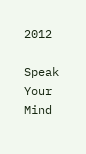2012

Speak Your Mind